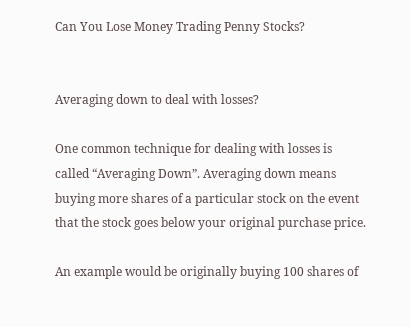Can You Lose Money Trading Penny Stocks?


Averaging down to deal with losses?

One common technique for dealing with losses is called “Averaging Down”. Averaging down means buying more shares of a particular stock on the event that the stock goes below your original purchase price.

An example would be originally buying 100 shares of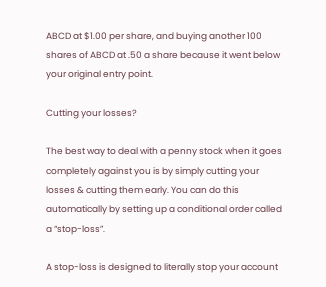ABCD at $1.00 per share, and buying another 100 shares of ABCD at .50 a share because it went below your original entry point.

Cutting your losses?

The best way to deal with a penny stock when it goes completely against you is by simply cutting your losses & cutting them early. You can do this automatically by setting up a conditional order called a “stop-loss”.

A stop-loss is designed to literally stop your account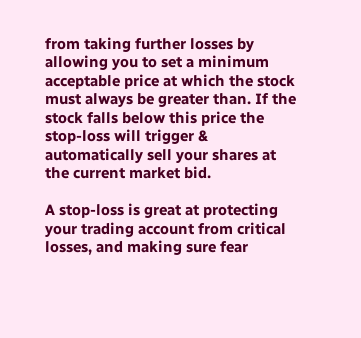from taking further losses by allowing you to set a minimum acceptable price at which the stock must always be greater than. If the stock falls below this price the stop-loss will trigger & automatically sell your shares at the current market bid.

A stop-loss is great at protecting your trading account from critical losses, and making sure fear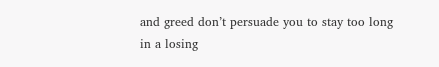and greed don’t persuade you to stay too long in a losing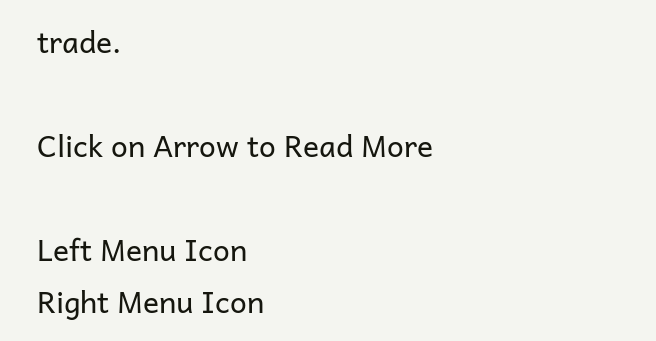trade.

Click on Arrow to Read More

Left Menu Icon
Right Menu Icon